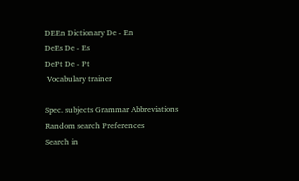DEEn Dictionary De - En
DeEs De - Es
DePt De - Pt
 Vocabulary trainer

Spec. subjects Grammar Abbreviations Random search Preferences
Search in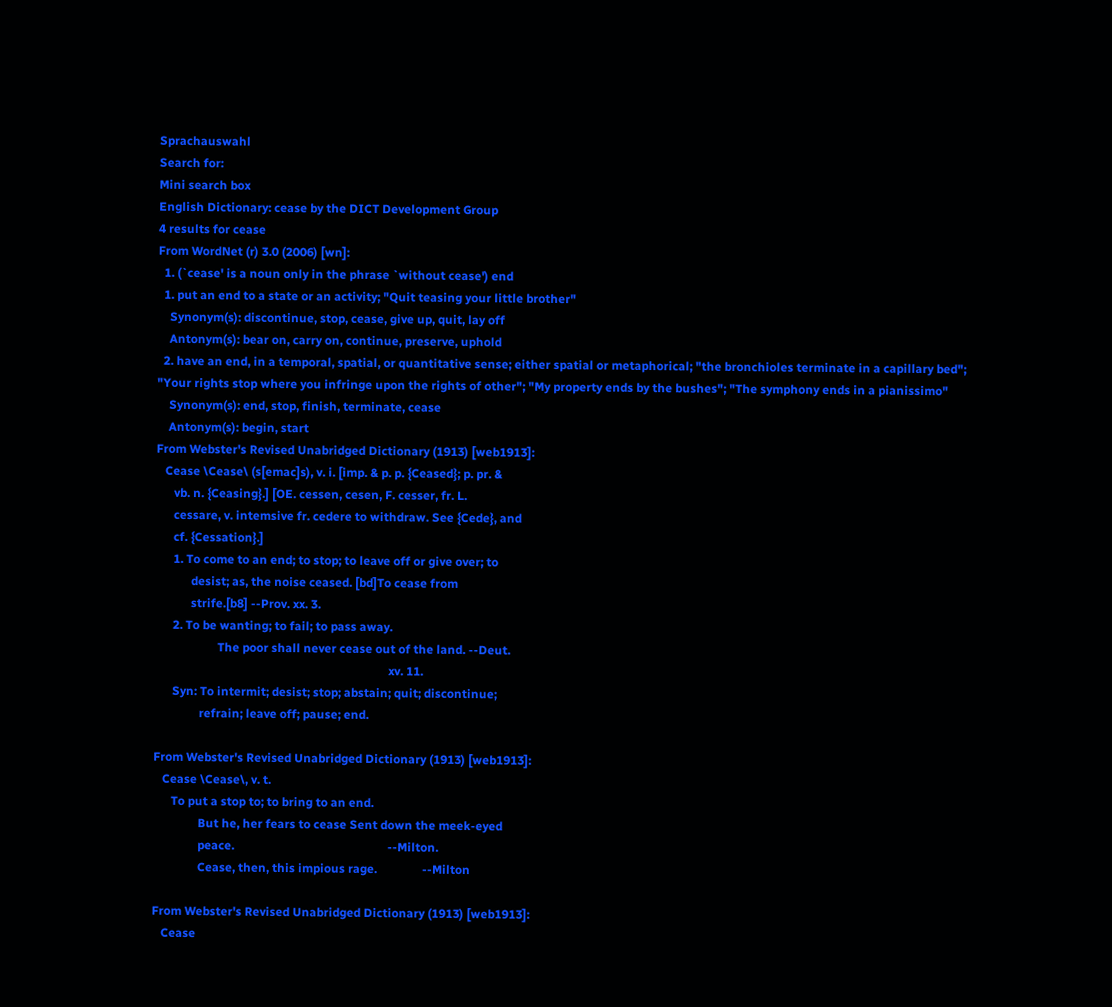Sprachauswahl
Search for:
Mini search box
English Dictionary: cease by the DICT Development Group
4 results for cease
From WordNet (r) 3.0 (2006) [wn]:
  1. (`cease' is a noun only in the phrase `without cease') end
  1. put an end to a state or an activity; "Quit teasing your little brother"
    Synonym(s): discontinue, stop, cease, give up, quit, lay off
    Antonym(s): bear on, carry on, continue, preserve, uphold
  2. have an end, in a temporal, spatial, or quantitative sense; either spatial or metaphorical; "the bronchioles terminate in a capillary bed"; "Your rights stop where you infringe upon the rights of other"; "My property ends by the bushes"; "The symphony ends in a pianissimo"
    Synonym(s): end, stop, finish, terminate, cease
    Antonym(s): begin, start
From Webster's Revised Unabridged Dictionary (1913) [web1913]:
   Cease \Cease\ (s[emac]s), v. i. [imp. & p. p. {Ceased}; p. pr. &
      vb. n. {Ceasing}.] [OE. cessen, cesen, F. cesser, fr. L.
      cessare, v. intemsive fr. cedere to withdraw. See {Cede}, and
      cf. {Cessation}.]
      1. To come to an end; to stop; to leave off or give over; to
            desist; as, the noise ceased. [bd]To cease from
            strife.[b8] --Prov. xx. 3.
      2. To be wanting; to fail; to pass away.
                     The poor shall never cease out of the land. --Deut.
                                                                              xv. 11.
      Syn: To intermit; desist; stop; abstain; quit; discontinue;
               refrain; leave off; pause; end.

From Webster's Revised Unabridged Dictionary (1913) [web1913]:
   Cease \Cease\, v. t.
      To put a stop to; to bring to an end.
               But he, her fears to cease Sent down the meek-eyed
               peace.                                                   --Milton.
               Cease, then, this impious rage.               --Milton

From Webster's Revised Unabridged Dictionary (1913) [web1913]:
   Cease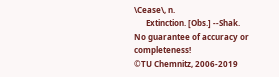\Cease\, n.
      Extinction. [Obs.] --Shak.
No guarantee of accuracy or completeness!
©TU Chemnitz, 2006-2019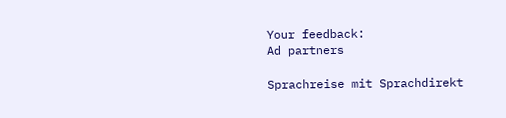Your feedback:
Ad partners

Sprachreise mit Sprachdirekt